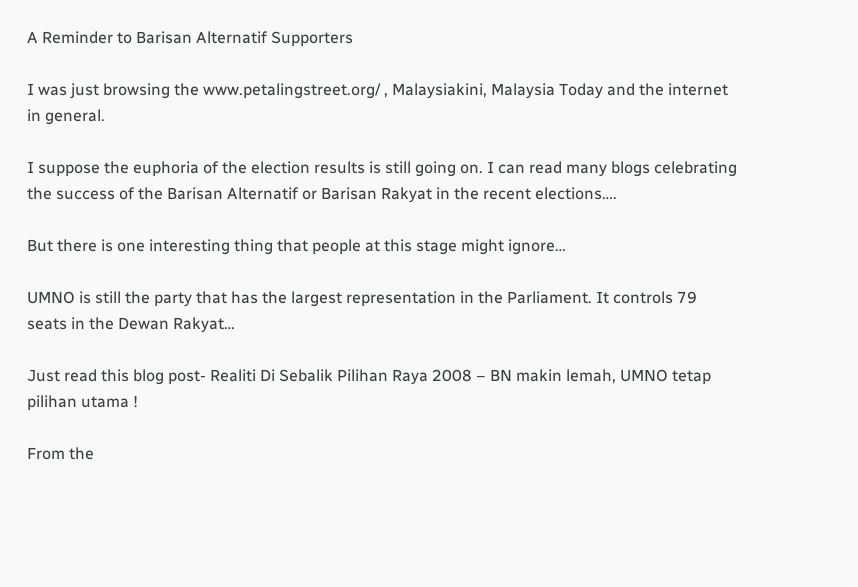A Reminder to Barisan Alternatif Supporters

I was just browsing the www.petalingstreet.org/ , Malaysiakini, Malaysia Today and the internet in general.

I suppose the euphoria of the election results is still going on. I can read many blogs celebrating the success of the Barisan Alternatif or Barisan Rakyat in the recent elections….

But there is one interesting thing that people at this stage might ignore…

UMNO is still the party that has the largest representation in the Parliament. It controls 79 seats in the Dewan Rakyat…

Just read this blog post- Realiti Di Sebalik Pilihan Raya 2008 – BN makin lemah, UMNO tetap pilihan utama !

From the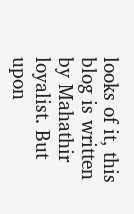looks of it, this blog is written by Mahathir loyalist. But upon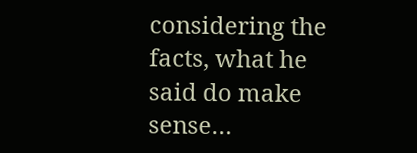considering the facts, what he said do make sense…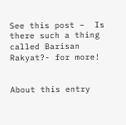See this post –  Is there such a thing called Barisan Rakyat?- for more!


About this entry